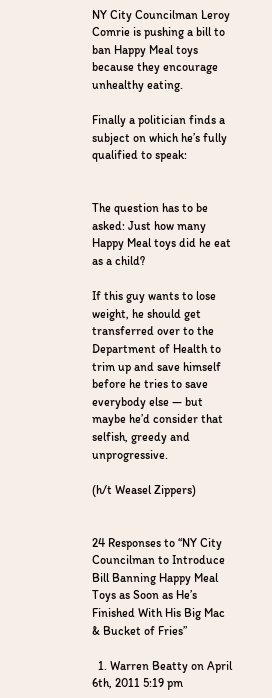NY City Councilman Leroy Comrie is pushing a bill to ban Happy Meal toys because they encourage unhealthy eating.

Finally a politician finds a subject on which he’s fully qualified to speak:


The question has to be asked: Just how many Happy Meal toys did he eat as a child?

If this guy wants to lose weight, he should get transferred over to the Department of Health to trim up and save himself before he tries to save everybody else — but maybe he’d consider that selfish, greedy and unprogressive.

(h/t Weasel Zippers)


24 Responses to “NY City Councilman to Introduce Bill Banning Happy Meal Toys as Soon as He’s Finished With His Big Mac & Bucket of Fries”

  1. Warren Beatty on April 6th, 2011 5:19 pm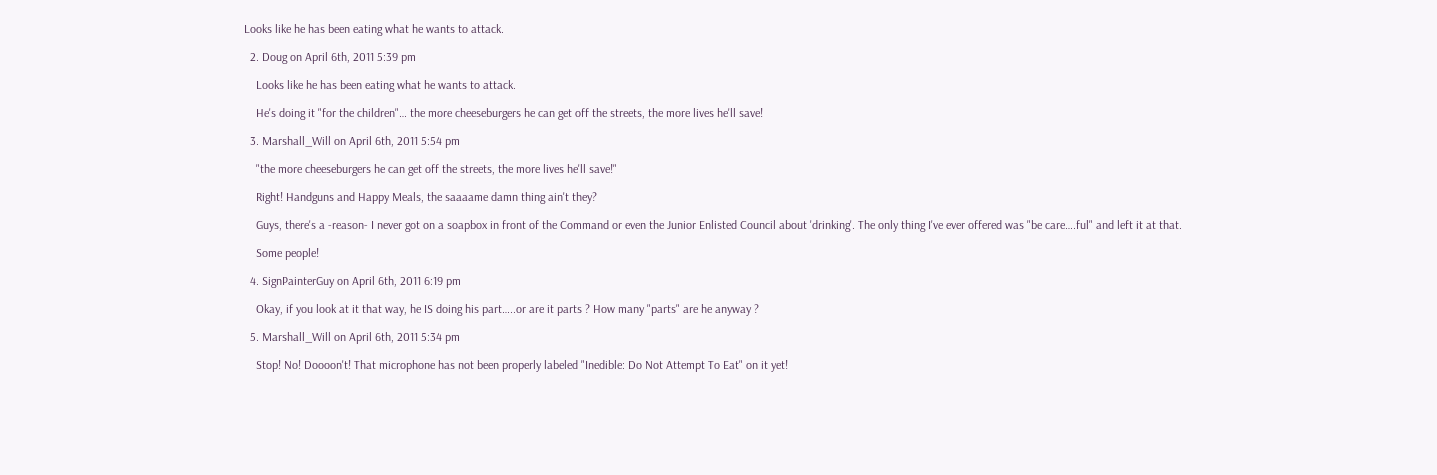Looks like he has been eating what he wants to attack.

  2. Doug on April 6th, 2011 5:39 pm

    Looks like he has been eating what he wants to attack.

    He's doing it "for the children"… the more cheeseburgers he can get off the streets, the more lives he'll save!

  3. Marshall_Will on April 6th, 2011 5:54 pm

    "the more cheeseburgers he can get off the streets, the more lives he'll save!"

    Right! Handguns and Happy Meals, the saaaame damn thing ain't they?

    Guys, there's a -reason- I never got on a soapbox in front of the Command or even the Junior Enlisted Council about 'drinking'. The only thing I've ever offered was "be care….ful" and left it at that.

    Some people!

  4. SignPainterGuy on April 6th, 2011 6:19 pm

    Okay, if you look at it that way, he IS doing his part…..or are it parts ? How many "parts" are he anyway ?

  5. Marshall_Will on April 6th, 2011 5:34 pm

    Stop! No! Doooon't! That microphone has not been properly labeled "Inedible: Do Not Attempt To Eat" on it yet!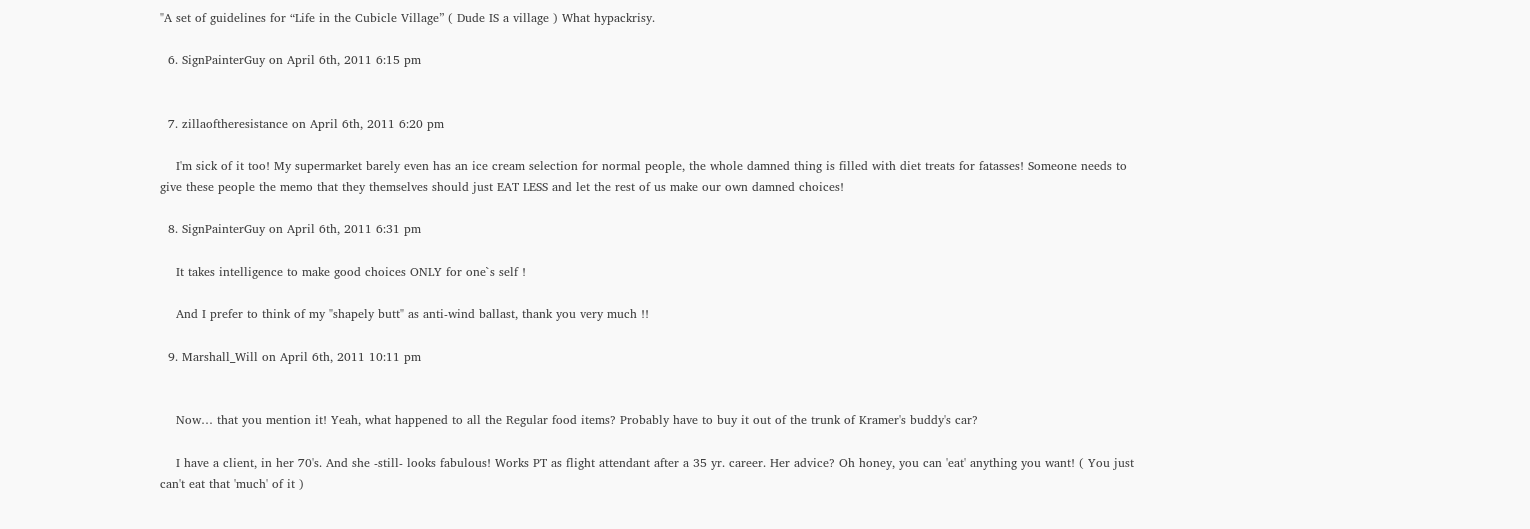"A set of guidelines for “Life in the Cubicle Village” ( Dude IS a village ) What hypackrisy.

  6. SignPainterGuy on April 6th, 2011 6:15 pm


  7. zillaoftheresistance on April 6th, 2011 6:20 pm

    I'm sick of it too! My supermarket barely even has an ice cream selection for normal people, the whole damned thing is filled with diet treats for fatasses! Someone needs to give these people the memo that they themselves should just EAT LESS and let the rest of us make our own damned choices!

  8. SignPainterGuy on April 6th, 2011 6:31 pm

    It takes intelligence to make good choices ONLY for one`s self !

    And I prefer to think of my "shapely butt" as anti-wind ballast, thank you very much !!

  9. Marshall_Will on April 6th, 2011 10:11 pm


    Now… that you mention it! Yeah, what happened to all the Regular food items? Probably have to buy it out of the trunk of Kramer's buddy's car?

    I have a client, in her 70's. And she -still- looks fabulous! Works PT as flight attendant after a 35 yr. career. Her advice? Oh honey, you can 'eat' anything you want! ( You just can't eat that 'much' of it )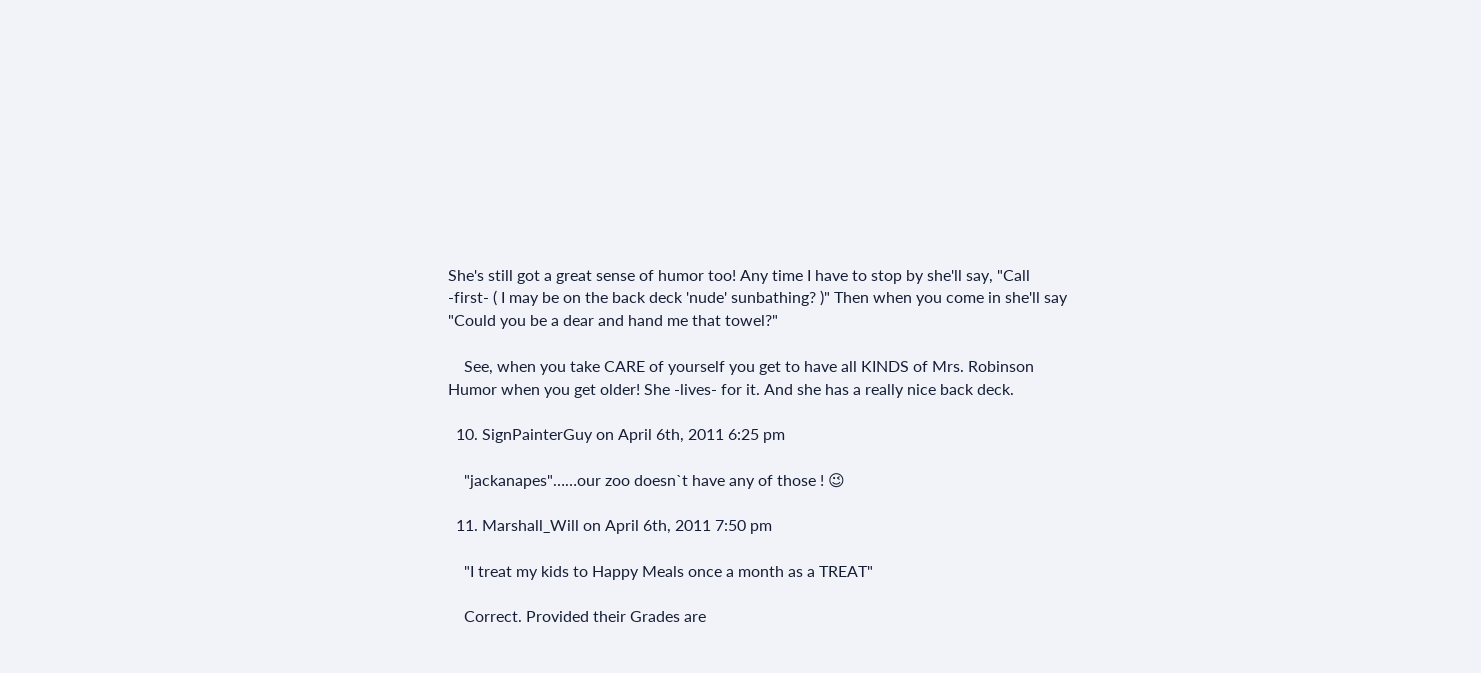She's still got a great sense of humor too! Any time I have to stop by she'll say, "Call -first- ( I may be on the back deck 'nude' sunbathing? )" Then when you come in she'll say "Could you be a dear and hand me that towel?"

    See, when you take CARE of yourself you get to have all KINDS of Mrs. Robinson Humor when you get older! She -lives- for it. And she has a really nice back deck.

  10. SignPainterGuy on April 6th, 2011 6:25 pm

    "jackanapes"……our zoo doesn`t have any of those ! 😉

  11. Marshall_Will on April 6th, 2011 7:50 pm

    "I treat my kids to Happy Meals once a month as a TREAT"

    Correct. Provided their Grades are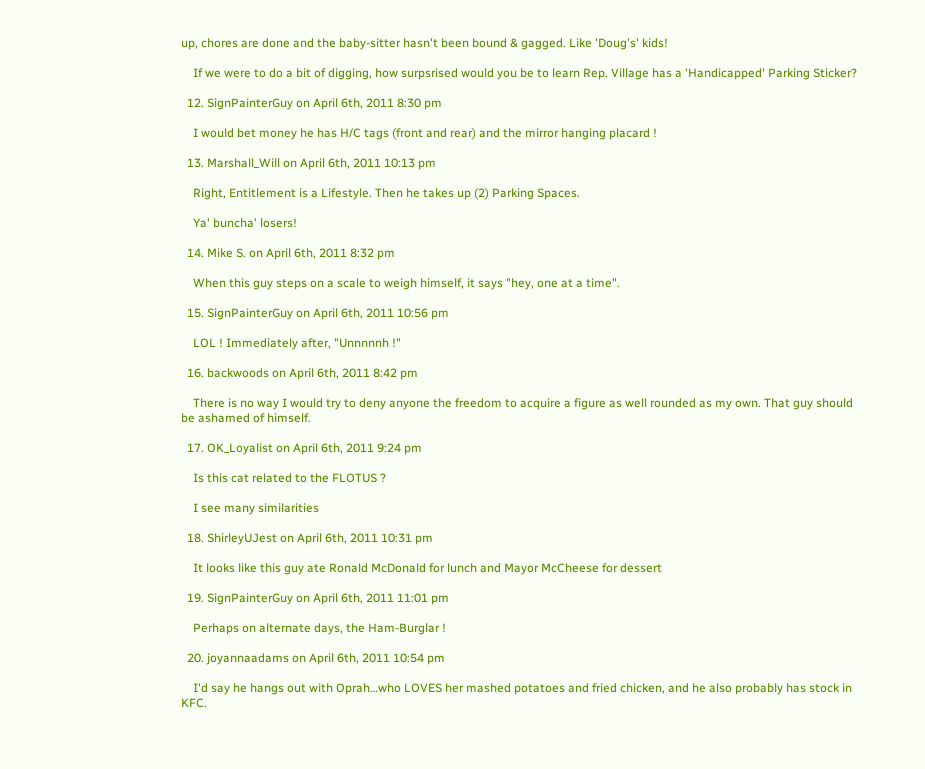up, chores are done and the baby-sitter hasn't been bound & gagged. Like 'Doug's' kids!

    If we were to do a bit of digging, how surpsrised would you be to learn Rep. Village has a 'Handicapped' Parking Sticker?

  12. SignPainterGuy on April 6th, 2011 8:30 pm

    I would bet money he has H/C tags (front and rear) and the mirror hanging placard !

  13. Marshall_Will on April 6th, 2011 10:13 pm

    Right, Entitlement is a Lifestyle. Then he takes up (2) Parking Spaces.

    Ya' buncha' losers!

  14. Mike S. on April 6th, 2011 8:32 pm

    When this guy steps on a scale to weigh himself, it says "hey, one at a time".

  15. SignPainterGuy on April 6th, 2011 10:56 pm

    LOL ! Immediately after, "Unnnnnh !"

  16. backwoods on April 6th, 2011 8:42 pm

    There is no way I would try to deny anyone the freedom to acquire a figure as well rounded as my own. That guy should be ashamed of himself.

  17. OK_Loyalist on April 6th, 2011 9:24 pm

    Is this cat related to the FLOTUS ?

    I see many similarities

  18. ShirleyUJest on April 6th, 2011 10:31 pm

    It looks like this guy ate Ronald McDonald for lunch and Mayor McCheese for dessert

  19. SignPainterGuy on April 6th, 2011 11:01 pm

    Perhaps on alternate days, the Ham-Burglar !

  20. joyannaadams on April 6th, 2011 10:54 pm

    I'd say he hangs out with Oprah…who LOVES her mashed potatoes and fried chicken, and he also probably has stock in KFC.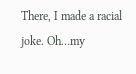There, I made a racial joke. Oh…my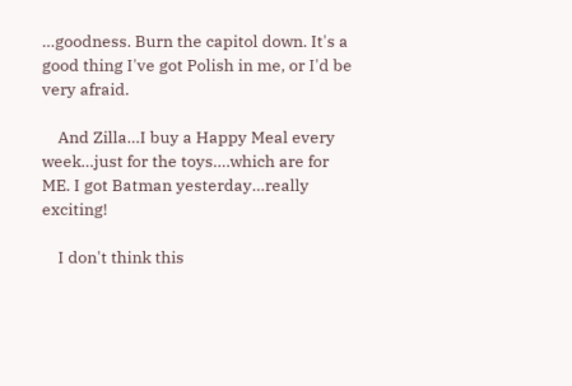…goodness. Burn the capitol down. It's a good thing I've got Polish in me, or I'd be very afraid.

    And Zilla…I buy a Happy Meal every week…just for the toys….which are for ME. I got Batman yesterday…really exciting!

    I don't think this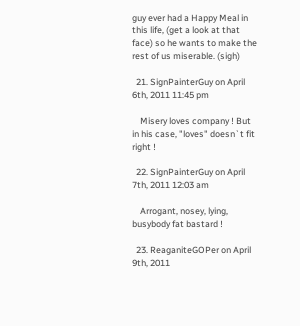guy ever had a Happy Meal in this life, (get a look at that face) so he wants to make the rest of us miserable. (sigh)

  21. SignPainterGuy on April 6th, 2011 11:45 pm

    Misery loves company ! But in his case, "loves" doesn`t fit right !

  22. SignPainterGuy on April 7th, 2011 12:03 am

    Arrogant, nosey, lying, busybody fat bastard !

  23. ReaganiteGOPer on April 9th, 2011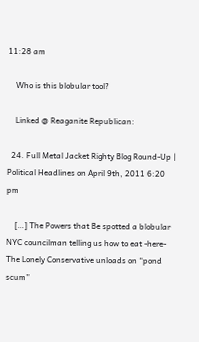11:28 am

    Who is this blobular tool?

    Linked @ Reaganite Republican:

  24. Full Metal Jacket Righty Blog Round-Up | Political Headlines on April 9th, 2011 6:20 pm

    […] The Powers that Be spotted a blobular NYC councilman telling us how to eat -here- The Lonely Conservative unloads on “pond scum”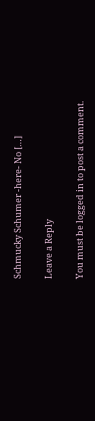Schmucky Schumer -here- No […]

Leave a Reply

You must be logged in to post a comment.